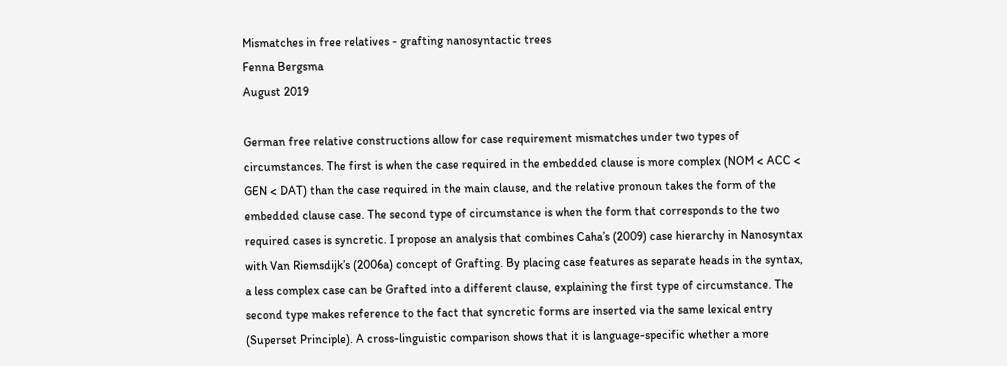Mismatches in free relatives - grafting nanosyntactic trees
Fenna Bergsma
August 2019

German free relative constructions allow for case requirement mismatches under two types of circumstances. The first is when the case required in the embedded clause is more complex (NOM < ACC < GEN < DAT) than the case required in the main clause, and the relative pronoun takes the form of the embedded clause case. The second type of circumstance is when the form that corresponds to the two required cases is syncretic. I propose an analysis that combines Caha’s (2009) case hierarchy in Nanosyntax with Van Riemsdijk’s (2006a) concept of Grafting. By placing case features as separate heads in the syntax, a less complex case can be Grafted into a different clause, explaining the first type of circumstance. The second type makes reference to the fact that syncretic forms are inserted via the same lexical entry (Superset Principle). A cross-linguistic comparison shows that it is language-specific whether a more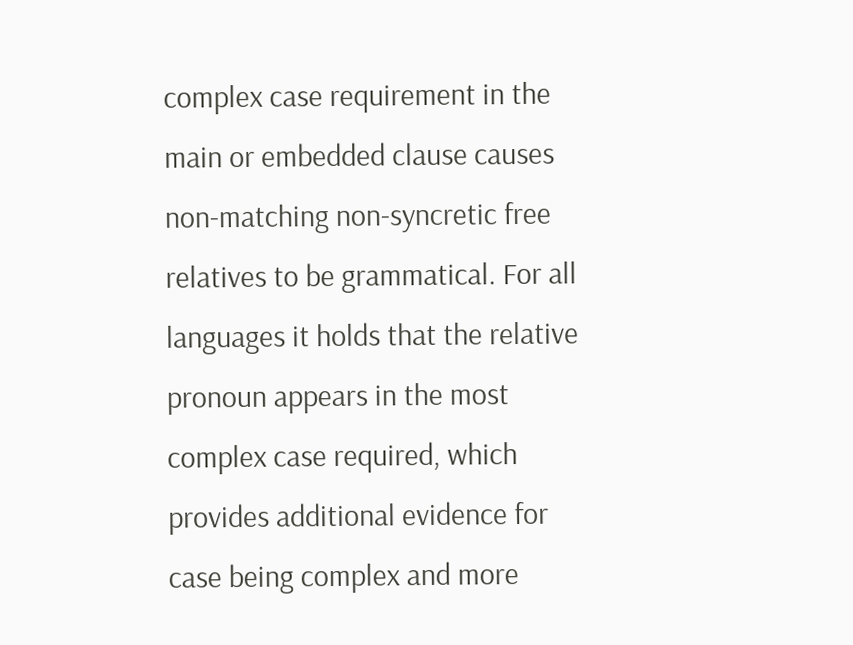complex case requirement in the main or embedded clause causes non-matching non-syncretic free relatives to be grammatical. For all languages it holds that the relative pronoun appears in the most complex case required, which provides additional evidence for case being complex and more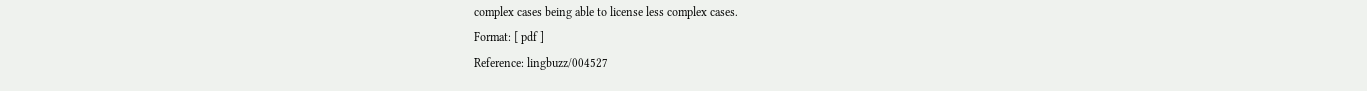complex cases being able to license less complex cases.
Format: [ pdf ]
Reference: lingbuzz/004527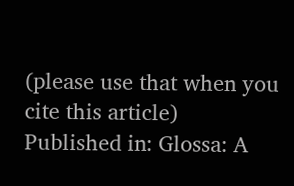(please use that when you cite this article)
Published in: Glossa: A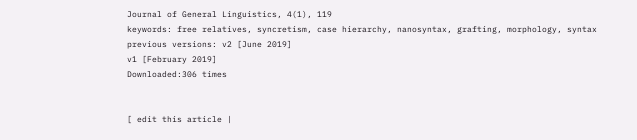Journal of General Linguistics, 4(1), 119
keywords: free relatives, syncretism, case hierarchy, nanosyntax, grafting, morphology, syntax
previous versions: v2 [June 2019]
v1 [February 2019]
Downloaded:306 times


[ edit this article |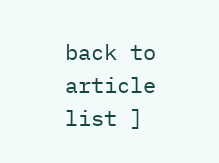back to article list ]